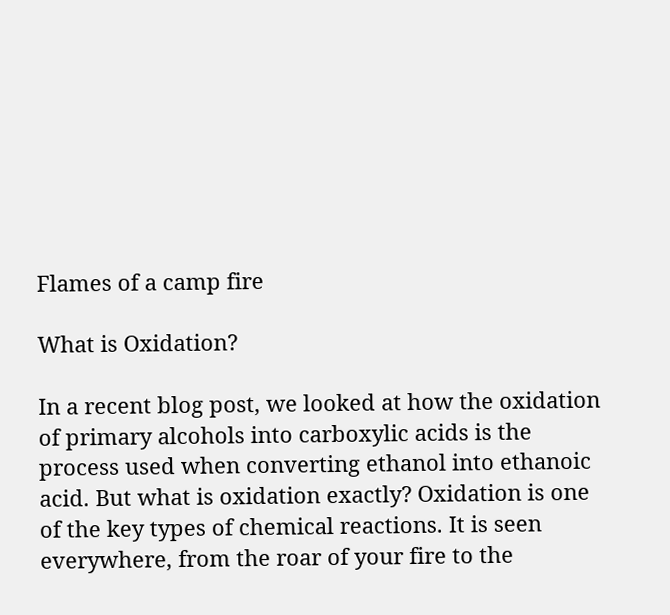Flames of a camp fire

What is Oxidation?

In a recent blog post, we looked at how the oxidation of primary alcohols into carboxylic acids is the process used when converting ethanol into ethanoic acid. But what is oxidation exactly? Oxidation is one of the key types of chemical reactions. It is seen everywhere, from the roar of your fire to the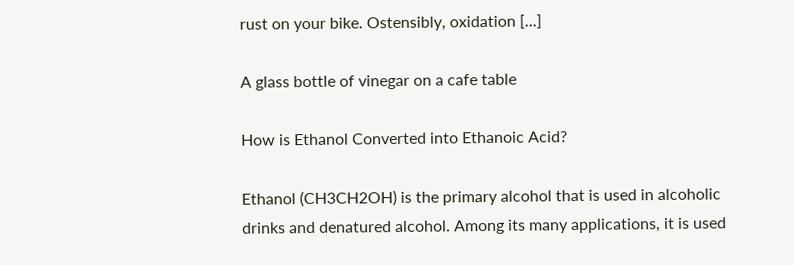rust on your bike. Ostensibly, oxidation [...]

A glass bottle of vinegar on a cafe table

How is Ethanol Converted into Ethanoic Acid?

Ethanol (CH3CH2OH) is the primary alcohol that is used in alcoholic drinks and denatured alcohol. Among its many applications, it is used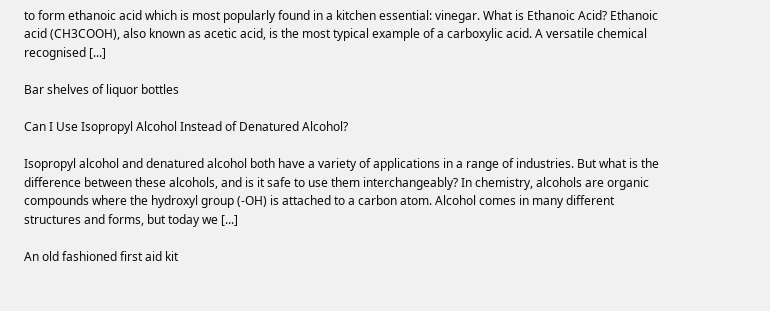to form ethanoic acid which is most popularly found in a kitchen essential: vinegar. What is Ethanoic Acid? Ethanoic acid (CH3COOH), also known as acetic acid, is the most typical example of a carboxylic acid. A versatile chemical recognised [...]

Bar shelves of liquor bottles

Can I Use Isopropyl Alcohol Instead of Denatured Alcohol?

Isopropyl alcohol and denatured alcohol both have a variety of applications in a range of industries. But what is the difference between these alcohols, and is it safe to use them interchangeably? In chemistry, alcohols are organic compounds where the hydroxyl group (-OH) is attached to a carbon atom. Alcohol comes in many different structures and forms, but today we [...]

An old fashioned first aid kit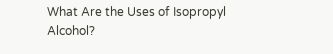What Are the Uses of Isopropyl Alcohol?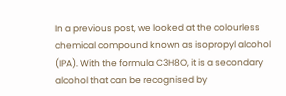In a previous post, we looked at the colourless chemical compound known as isopropyl alcohol (IPA). With the formula C3H8O, it is a secondary alcohol that can be recognised by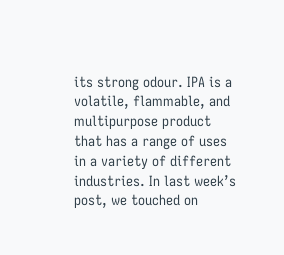its strong odour. IPA is a volatile, flammable, and multipurpose product that has a range of uses in a variety of different industries. In last week’s post, we touched on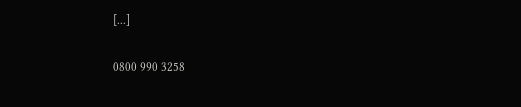[...]

0800 990 3258